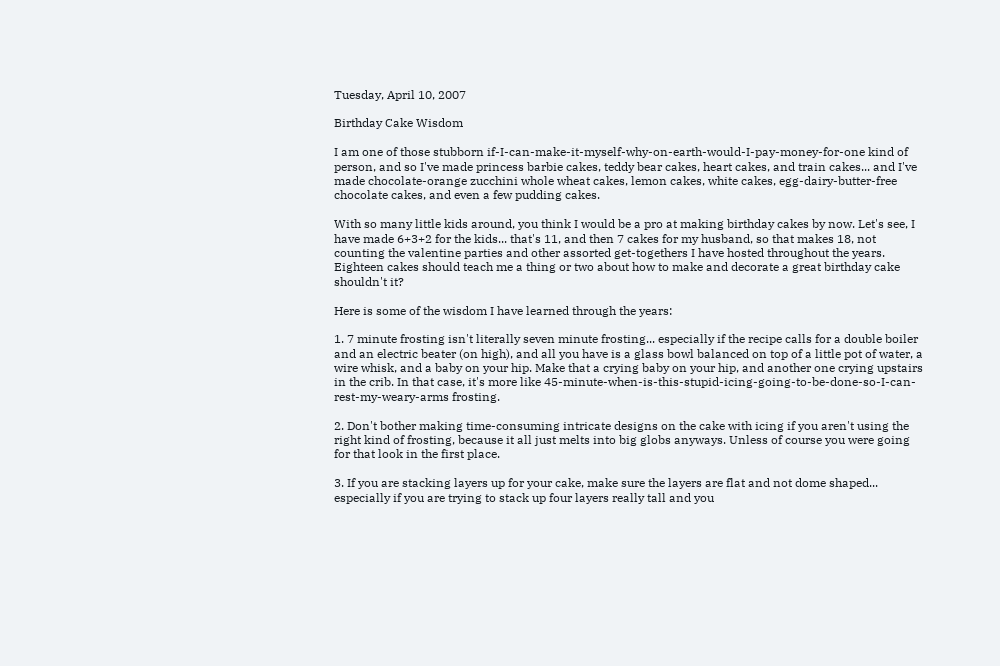Tuesday, April 10, 2007

Birthday Cake Wisdom

I am one of those stubborn if-I-can-make-it-myself-why-on-earth-would-I-pay-money-for-one kind of person, and so I've made princess barbie cakes, teddy bear cakes, heart cakes, and train cakes... and I've made chocolate-orange zucchini whole wheat cakes, lemon cakes, white cakes, egg-dairy-butter-free chocolate cakes, and even a few pudding cakes.

With so many little kids around, you think I would be a pro at making birthday cakes by now. Let's see, I have made 6+3+2 for the kids... that's 11, and then 7 cakes for my husband, so that makes 18, not counting the valentine parties and other assorted get-togethers I have hosted throughout the years. Eighteen cakes should teach me a thing or two about how to make and decorate a great birthday cake shouldn't it?

Here is some of the wisdom I have learned through the years:

1. 7 minute frosting isn't literally seven minute frosting... especially if the recipe calls for a double boiler and an electric beater (on high), and all you have is a glass bowl balanced on top of a little pot of water, a wire whisk, and a baby on your hip. Make that a crying baby on your hip, and another one crying upstairs in the crib. In that case, it's more like 45-minute-when-is-this-stupid-icing-going-to-be-done-so-I-can-rest-my-weary-arms frosting.

2. Don't bother making time-consuming intricate designs on the cake with icing if you aren't using the right kind of frosting, because it all just melts into big globs anyways. Unless of course you were going for that look in the first place.

3. If you are stacking layers up for your cake, make sure the layers are flat and not dome shaped... especially if you are trying to stack up four layers really tall and you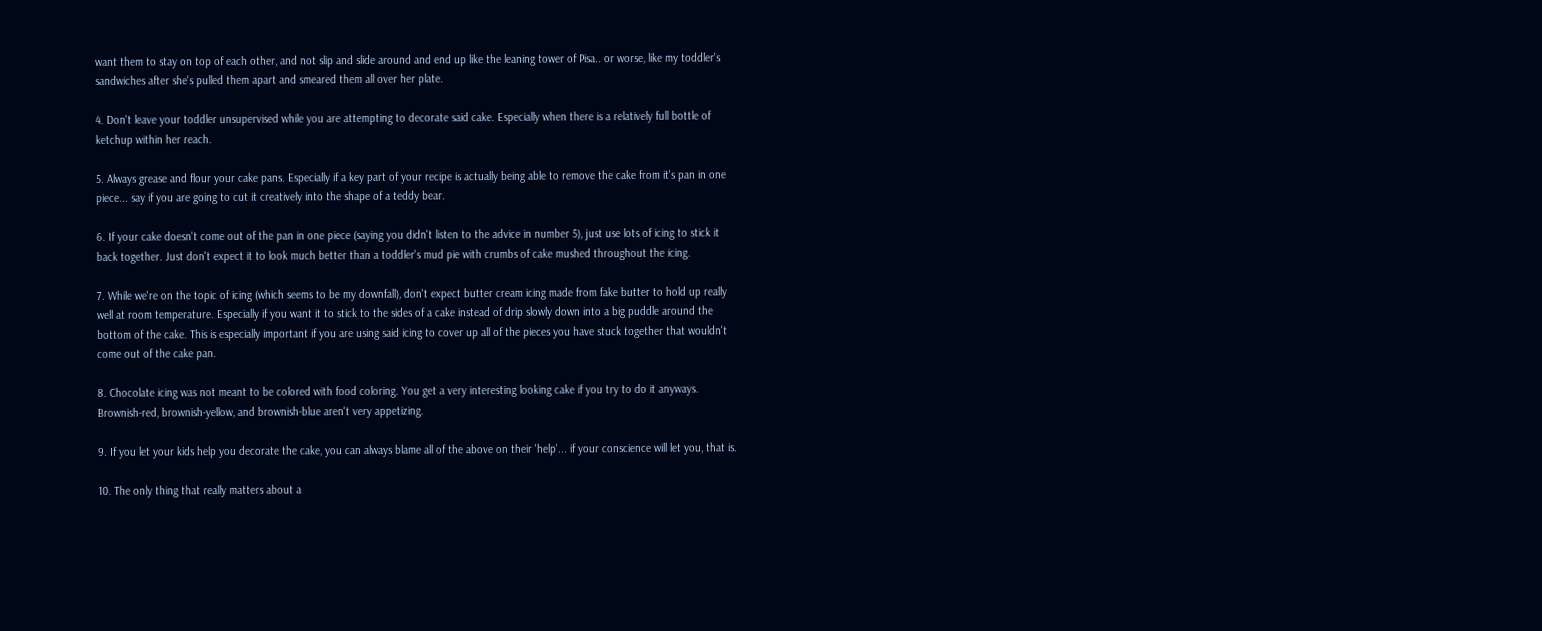want them to stay on top of each other, and not slip and slide around and end up like the leaning tower of Pisa.. or worse, like my toddler's sandwiches after she's pulled them apart and smeared them all over her plate.

4. Don't leave your toddler unsupervised while you are attempting to decorate said cake. Especially when there is a relatively full bottle of ketchup within her reach.

5. Always grease and flour your cake pans. Especially if a key part of your recipe is actually being able to remove the cake from it's pan in one piece... say if you are going to cut it creatively into the shape of a teddy bear.

6. If your cake doesn't come out of the pan in one piece (saying you didn't listen to the advice in number 5), just use lots of icing to stick it back together. Just don't expect it to look much better than a toddler's mud pie with crumbs of cake mushed throughout the icing.

7. While we're on the topic of icing (which seems to be my downfall), don't expect butter cream icing made from fake butter to hold up really well at room temperature. Especially if you want it to stick to the sides of a cake instead of drip slowly down into a big puddle around the bottom of the cake. This is especially important if you are using said icing to cover up all of the pieces you have stuck together that wouldn't come out of the cake pan.

8. Chocolate icing was not meant to be colored with food coloring. You get a very interesting looking cake if you try to do it anyways. Brownish-red, brownish-yellow, and brownish-blue aren't very appetizing.

9. If you let your kids help you decorate the cake, you can always blame all of the above on their 'help'... if your conscience will let you, that is.

10. The only thing that really matters about a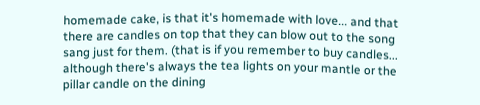homemade cake, is that it's homemade with love... and that there are candles on top that they can blow out to the song sang just for them. (that is if you remember to buy candles... although there's always the tea lights on your mantle or the pillar candle on the dining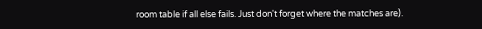room table if all else fails. Just don't forget where the matches are).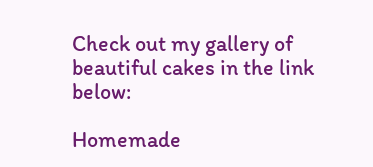Check out my gallery of beautiful cakes in the link below:

Homemade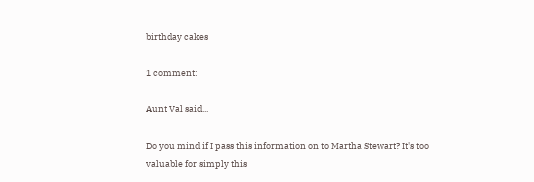birthday cakes

1 comment:

Aunt Val said...

Do you mind if I pass this information on to Martha Stewart? It's too valuable for simply this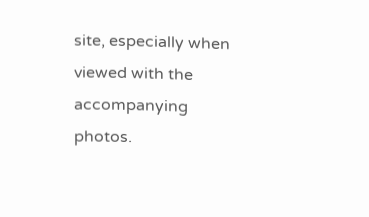site, especially when viewed with the accompanying photos.